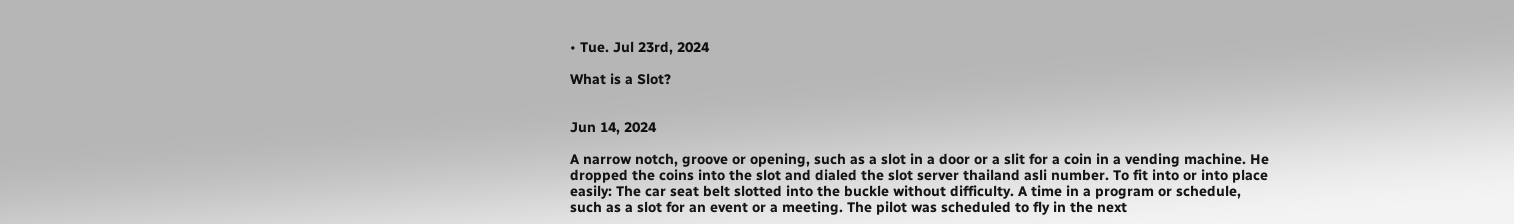• Tue. Jul 23rd, 2024

What is a Slot?


Jun 14, 2024

A narrow notch, groove or opening, such as a slot in a door or a slit for a coin in a vending machine. He dropped the coins into the slot and dialed the slot server thailand asli number. To fit into or into place easily: The car seat belt slotted into the buckle without difficulty. A time in a program or schedule, such as a slot for an event or a meeting. The pilot was scheduled to fly in the next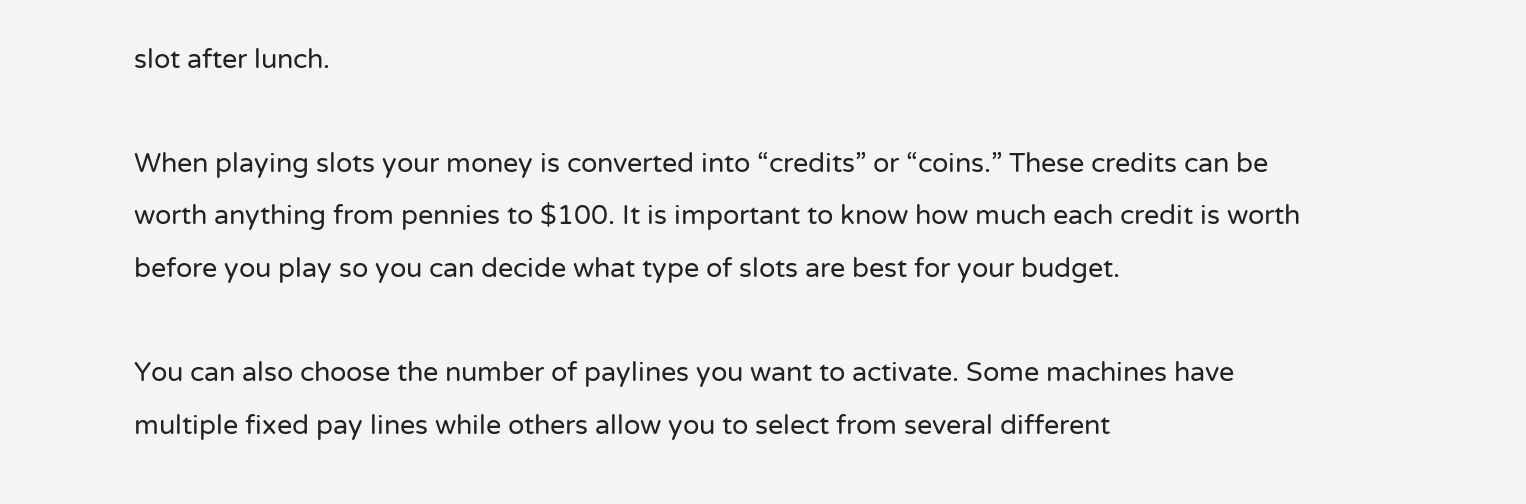slot after lunch.

When playing slots your money is converted into “credits” or “coins.” These credits can be worth anything from pennies to $100. It is important to know how much each credit is worth before you play so you can decide what type of slots are best for your budget.

You can also choose the number of paylines you want to activate. Some machines have multiple fixed pay lines while others allow you to select from several different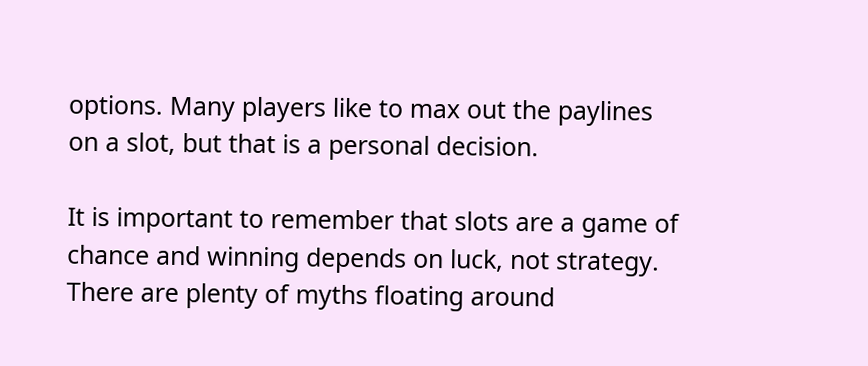options. Many players like to max out the paylines on a slot, but that is a personal decision.

It is important to remember that slots are a game of chance and winning depends on luck, not strategy. There are plenty of myths floating around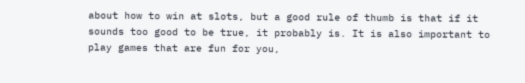about how to win at slots, but a good rule of thumb is that if it sounds too good to be true, it probably is. It is also important to play games that are fun for you,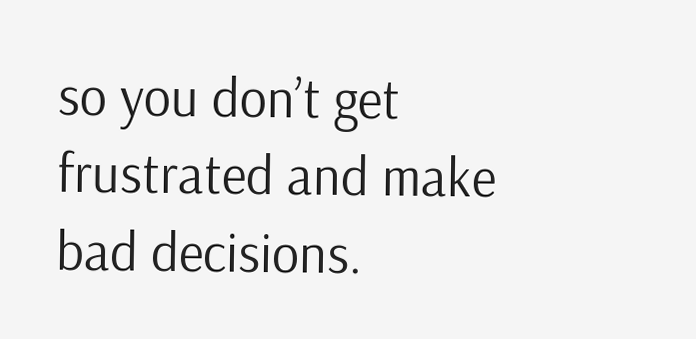so you don’t get frustrated and make bad decisions.